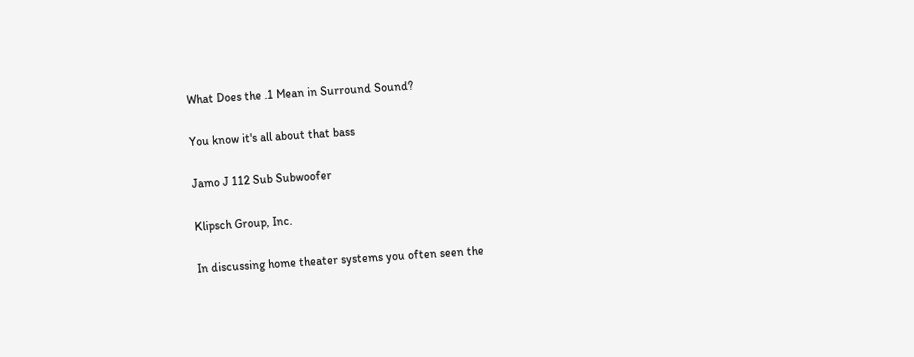What Does the .1 Mean in Surround Sound?

You know it's all about that bass

Jamo J 112 Sub Subwoofer

Klipsch Group, Inc.

In discussing home theater systems you often seen the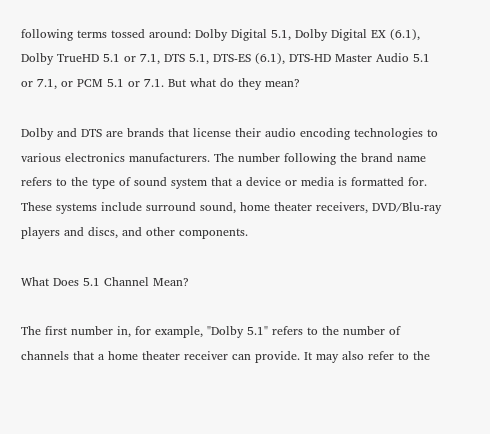following terms tossed around: Dolby Digital 5.1, Dolby Digital EX (6.1), Dolby TrueHD 5.1 or 7.1, DTS 5.1, DTS-ES (6.1), DTS-HD Master Audio 5.1 or 7.1, or PCM 5.1 or 7.1. But what do they mean?

Dolby and DTS are brands that license their audio encoding technologies to various electronics manufacturers. The number following the brand name refers to the type of sound system that a device or media is formatted for. These systems include surround sound, home theater receivers, DVD/Blu-ray players and discs, and other components.

What Does 5.1 Channel Mean?

The first number in, for example, "Dolby 5.1" refers to the number of channels that a home theater receiver can provide. It may also refer to the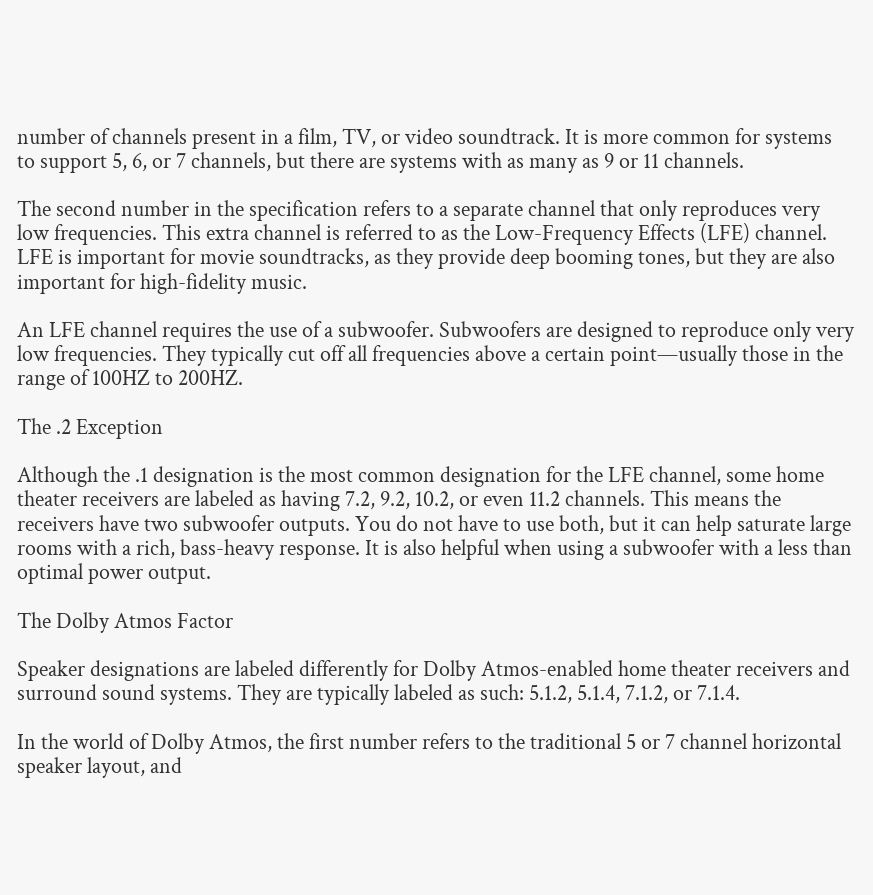number of channels present in a film, TV, or video soundtrack. It is more common for systems to support 5, 6, or 7 channels, but there are systems with as many as 9 or 11 channels.

The second number in the specification refers to a separate channel that only reproduces very low frequencies. This extra channel is referred to as the Low-Frequency Effects (LFE) channel. LFE is important for movie soundtracks, as they provide deep booming tones, but they are also important for high-fidelity music.

An LFE channel requires the use of a subwoofer. Subwoofers are designed to reproduce only very low frequencies. They typically cut off all frequencies above a certain point—usually those in the range of 100HZ to 200HZ.

The .2 Exception

Although the .1 designation is the most common designation for the LFE channel, some home theater receivers are labeled as having 7.2, 9.2, 10.2, or even 11.2 channels. This means the receivers have two subwoofer outputs. You do not have to use both, but it can help saturate large rooms with a rich, bass-heavy response. It is also helpful when using a subwoofer with a less than optimal power output.

The Dolby Atmos Factor

Speaker designations are labeled differently for Dolby Atmos-enabled home theater receivers and surround sound systems. They are typically labeled as such: 5.1.2, 5.1.4, 7.1.2, or 7.1.4.

In the world of Dolby Atmos, the first number refers to the traditional 5 or 7 channel horizontal speaker layout, and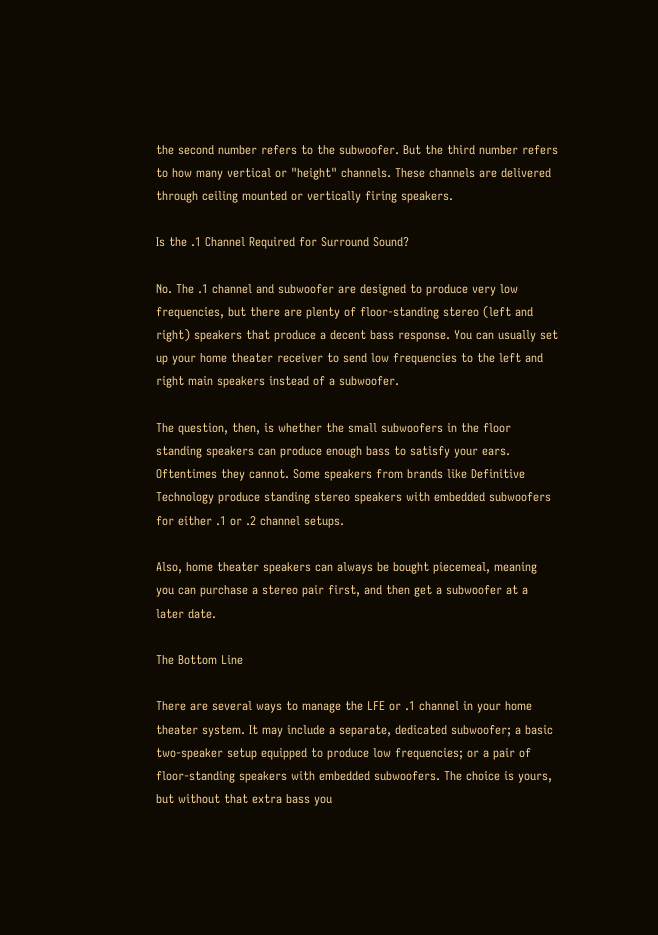the second number refers to the subwoofer. But the third number refers to how many vertical or "height" channels. These channels are delivered through ceiling mounted or vertically firing speakers.

Is the .1 Channel Required for Surround Sound?

No. The .1 channel and subwoofer are designed to produce very low frequencies, but there are plenty of floor-standing stereo (left and right) speakers that produce a decent bass response. You can usually set up your home theater receiver to send low frequencies to the left and right main speakers instead of a subwoofer.

The question, then, is whether the small subwoofers in the floor standing speakers can produce enough bass to satisfy your ears. Oftentimes they cannot. Some speakers from brands like Definitive Technology produce standing stereo speakers with embedded subwoofers for either .1 or .2 channel setups.

Also, home theater speakers can always be bought piecemeal, meaning you can purchase a stereo pair first, and then get a subwoofer at a later date.

The Bottom Line

There are several ways to manage the LFE or .1 channel in your home theater system. It may include a separate, dedicated subwoofer; a basic two-speaker setup equipped to produce low frequencies; or a pair of floor-standing speakers with embedded subwoofers. The choice is yours, but without that extra bass you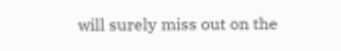will surely miss out on the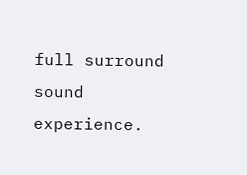full surround sound experience.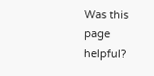Was this page helpful?